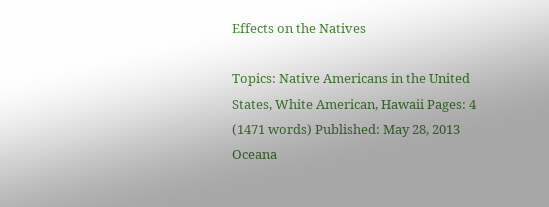Effects on the Natives

Topics: Native Americans in the United States, White American, Hawaii Pages: 4 (1471 words) Published: May 28, 2013
Oceana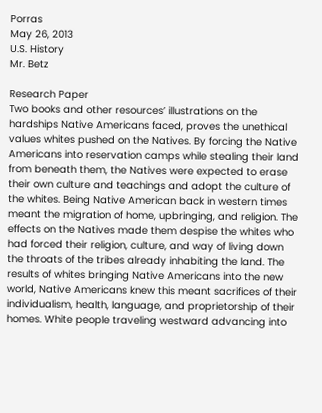Porras
May 26, 2013
U.S. History
Mr. Betz

Research Paper
Two books and other resources’ illustrations on the hardships Native Americans faced, proves the unethical values whites pushed on the Natives. By forcing the Native Americans into reservation camps while stealing their land from beneath them, the Natives were expected to erase their own culture and teachings and adopt the culture of the whites. Being Native American back in western times meant the migration of home, upbringing, and religion. The effects on the Natives made them despise the whites who had forced their religion, culture, and way of living down the throats of the tribes already inhabiting the land. The results of whites bringing Native Americans into the new world, Native Americans knew this meant sacrifices of their individualism, health, language, and proprietorship of their homes. White people traveling westward advancing into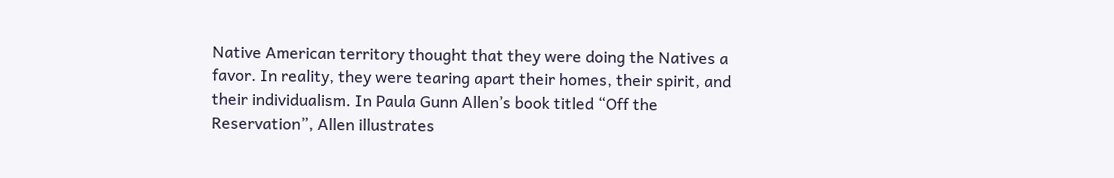Native American territory thought that they were doing the Natives a favor. In reality, they were tearing apart their homes, their spirit, and their individualism. In Paula Gunn Allen’s book titled “Off the Reservation”, Allen illustrates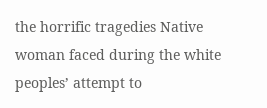the horrific tragedies Native woman faced during the white peoples’ attempt to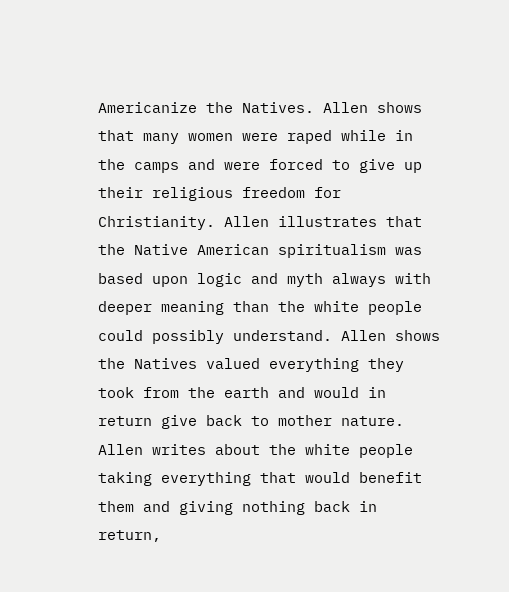Americanize the Natives. Allen shows that many women were raped while in the camps and were forced to give up their religious freedom for Christianity. Allen illustrates that the Native American spiritualism was based upon logic and myth always with deeper meaning than the white people could possibly understand. Allen shows the Natives valued everything they took from the earth and would in return give back to mother nature. Allen writes about the white people taking everything that would benefit them and giving nothing back in return,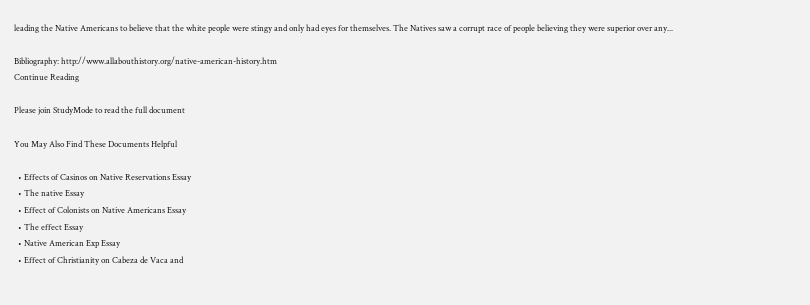leading the Native Americans to believe that the white people were stingy and only had eyes for themselves. The Natives saw a corrupt race of people believing they were superior over any...

Bibliography: http://www.allabouthistory.org/native-american-history.htm
Continue Reading

Please join StudyMode to read the full document

You May Also Find These Documents Helpful

  • Effects of Casinos on Native Reservations Essay
  • The native Essay
  • Effect of Colonists on Native Americans Essay
  • The effect Essay
  • Native American Exp Essay
  • Effect of Christianity on Cabeza de Vaca and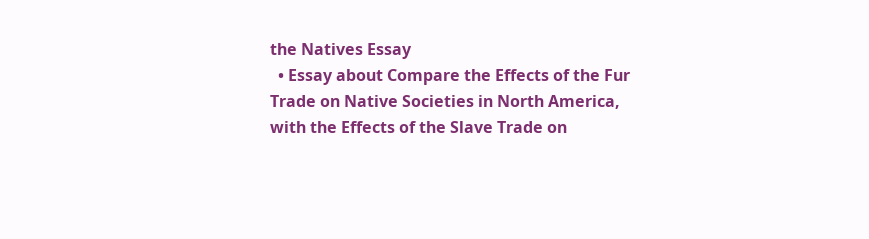the Natives Essay
  • Essay about Compare the Effects of the Fur Trade on Native Societies in North America, with the Effects of the Slave Trade on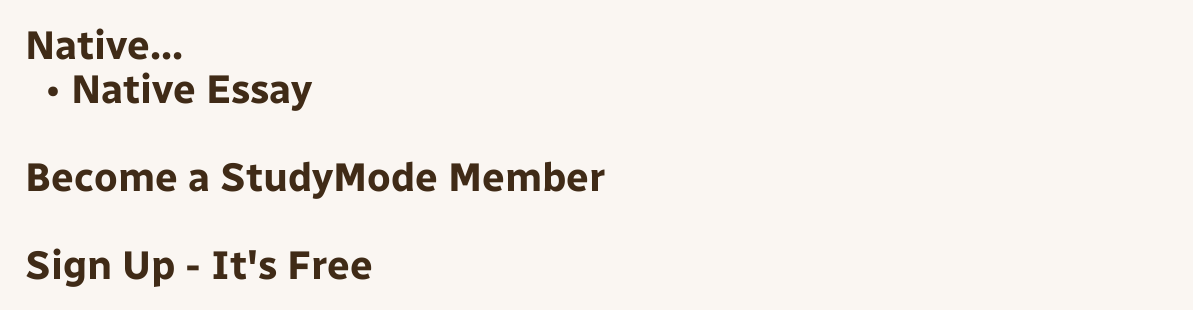Native...
  • Native Essay

Become a StudyMode Member

Sign Up - It's Free